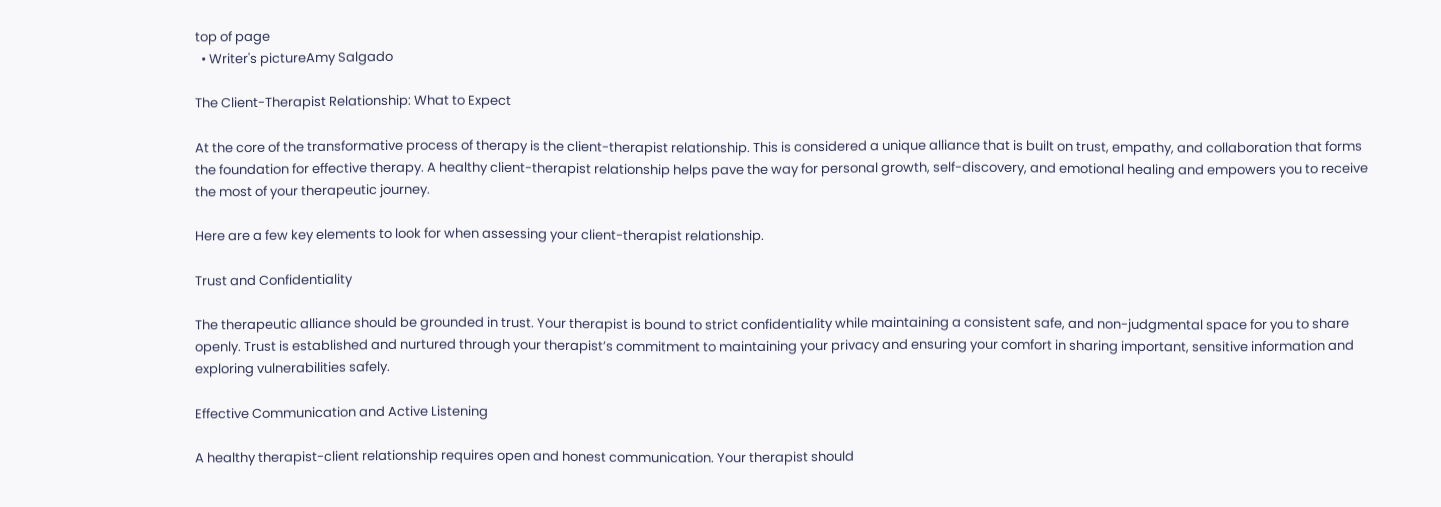top of page
  • Writer's pictureAmy Salgado

The Client-Therapist Relationship: What to Expect

At the core of the transformative process of therapy is the client-therapist relationship. This is considered a unique alliance that is built on trust, empathy, and collaboration that forms the foundation for effective therapy. A healthy client-therapist relationship helps pave the way for personal growth, self-discovery, and emotional healing and empowers you to receive the most of your therapeutic journey.

Here are a few key elements to look for when assessing your client-therapist relationship.

Trust and Confidentiality

The therapeutic alliance should be grounded in trust. Your therapist is bound to strict confidentiality while maintaining a consistent safe, and non-judgmental space for you to share openly. Trust is established and nurtured through your therapist’s commitment to maintaining your privacy and ensuring your comfort in sharing important, sensitive information and exploring vulnerabilities safely.

Effective Communication and Active Listening

A healthy therapist-client relationship requires open and honest communication. Your therapist should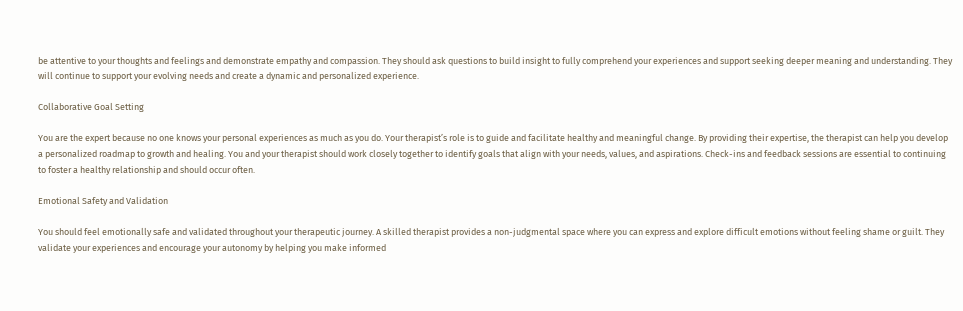be attentive to your thoughts and feelings and demonstrate empathy and compassion. They should ask questions to build insight to fully comprehend your experiences and support seeking deeper meaning and understanding. They will continue to support your evolving needs and create a dynamic and personalized experience.

Collaborative Goal Setting

You are the expert because no one knows your personal experiences as much as you do. Your therapist’s role is to guide and facilitate healthy and meaningful change. By providing their expertise, the therapist can help you develop a personalized roadmap to growth and healing. You and your therapist should work closely together to identify goals that align with your needs, values, and aspirations. Check-ins and feedback sessions are essential to continuing to foster a healthy relationship and should occur often.

Emotional Safety and Validation

You should feel emotionally safe and validated throughout your therapeutic journey. A skilled therapist provides a non-judgmental space where you can express and explore difficult emotions without feeling shame or guilt. They validate your experiences and encourage your autonomy by helping you make informed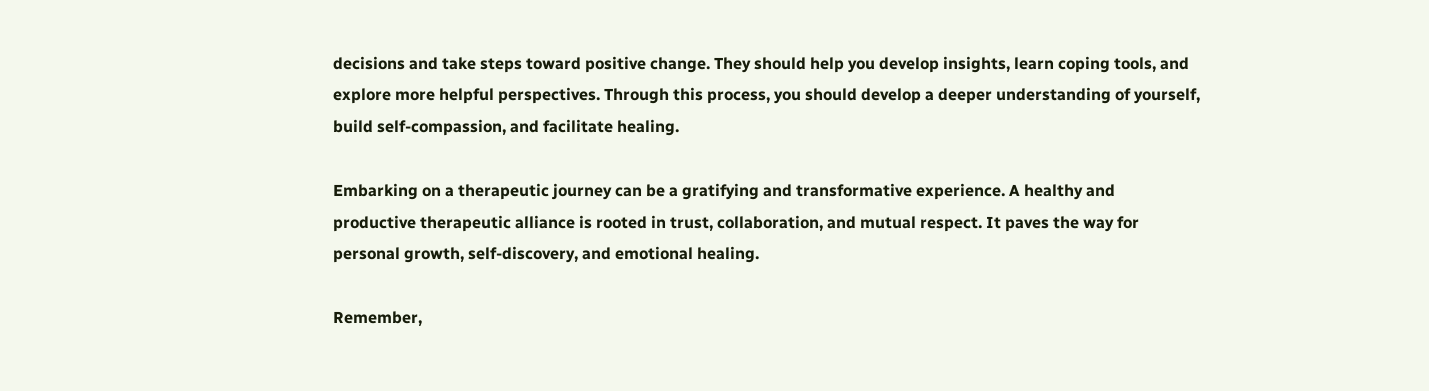decisions and take steps toward positive change. They should help you develop insights, learn coping tools, and explore more helpful perspectives. Through this process, you should develop a deeper understanding of yourself, build self-compassion, and facilitate healing.

Embarking on a therapeutic journey can be a gratifying and transformative experience. A healthy and productive therapeutic alliance is rooted in trust, collaboration, and mutual respect. It paves the way for personal growth, self-discovery, and emotional healing.

Remember,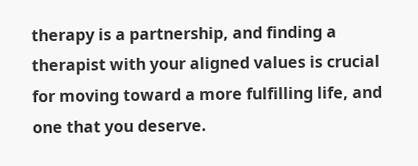therapy is a partnership, and finding a therapist with your aligned values is crucial for moving toward a more fulfilling life, and one that you deserve.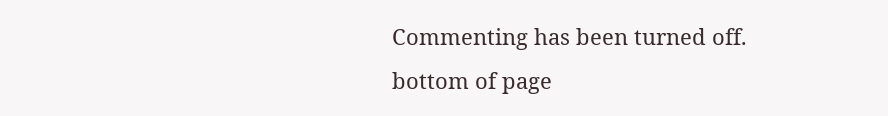Commenting has been turned off.
bottom of page